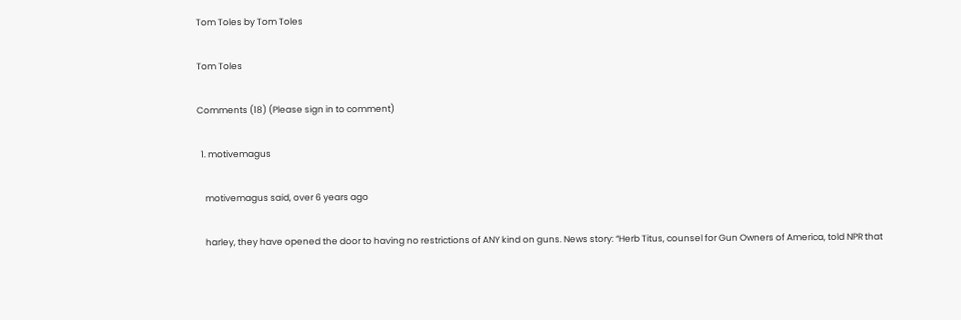Tom Toles by Tom Toles

Tom Toles

Comments (18) (Please sign in to comment)

  1. motivemagus

    motivemagus said, over 6 years ago

    harley, they have opened the door to having no restrictions of ANY kind on guns. News story: “Herb Titus, counsel for Gun Owners of America, told NPR that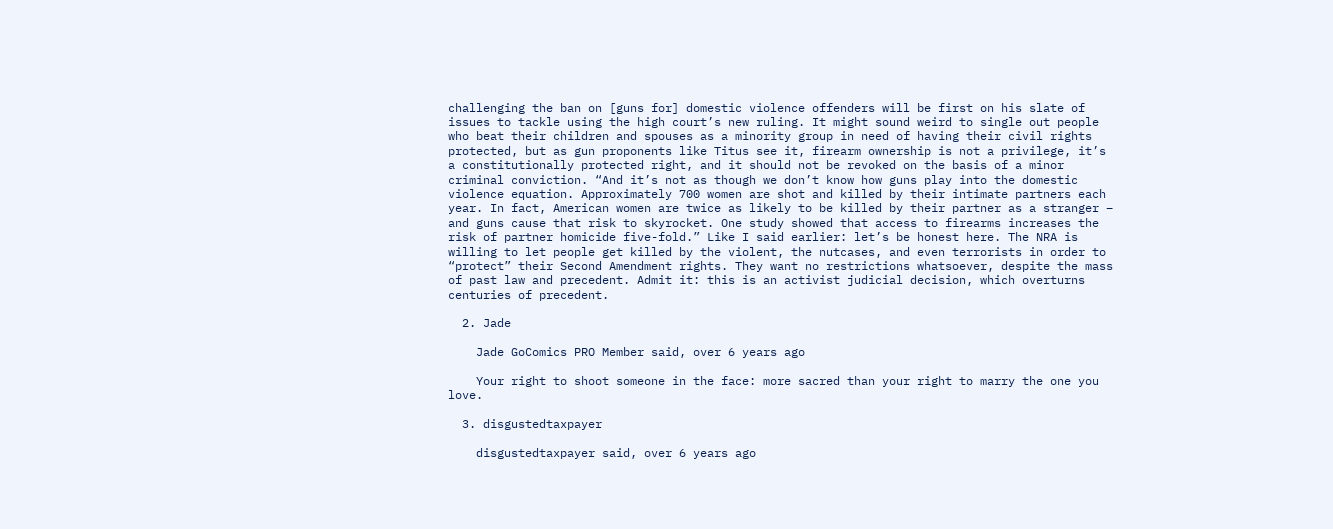challenging the ban on [guns for] domestic violence offenders will be first on his slate of issues to tackle using the high court’s new ruling. It might sound weird to single out people who beat their children and spouses as a minority group in need of having their civil rights protected, but as gun proponents like Titus see it, firearm ownership is not a privilege, it’s a constitutionally protected right, and it should not be revoked on the basis of a minor criminal conviction. “And it’s not as though we don’t know how guns play into the domestic violence equation. Approximately 700 women are shot and killed by their intimate partners each year. In fact, American women are twice as likely to be killed by their partner as a stranger – and guns cause that risk to skyrocket. One study showed that access to firearms increases the risk of partner homicide five-fold.” Like I said earlier: let’s be honest here. The NRA is willing to let people get killed by the violent, the nutcases, and even terrorists in order to “protect” their Second Amendment rights. They want no restrictions whatsoever, despite the mass of past law and precedent. Admit it: this is an activist judicial decision, which overturns centuries of precedent.

  2. Jade

    Jade GoComics PRO Member said, over 6 years ago

    Your right to shoot someone in the face: more sacred than your right to marry the one you love.

  3. disgustedtaxpayer

    disgustedtaxpayer said, over 6 years ago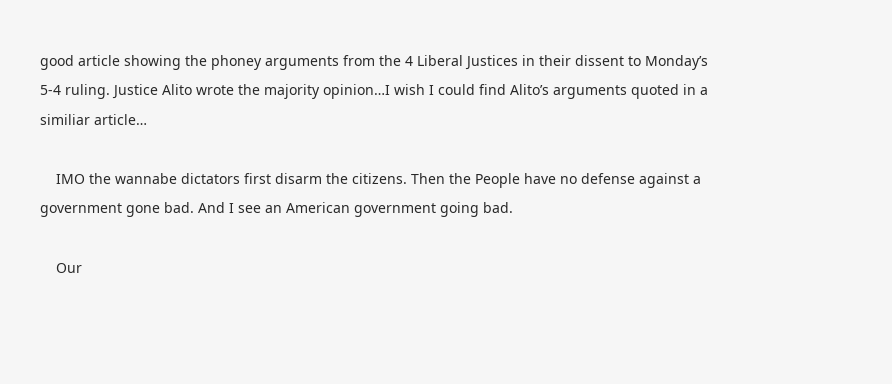good article showing the phoney arguments from the 4 Liberal Justices in their dissent to Monday’s 5-4 ruling. Justice Alito wrote the majority opinion…I wish I could find Alito’s arguments quoted in a similiar article…

    IMO the wannabe dictators first disarm the citizens. Then the People have no defense against a government gone bad. And I see an American government going bad.

    Our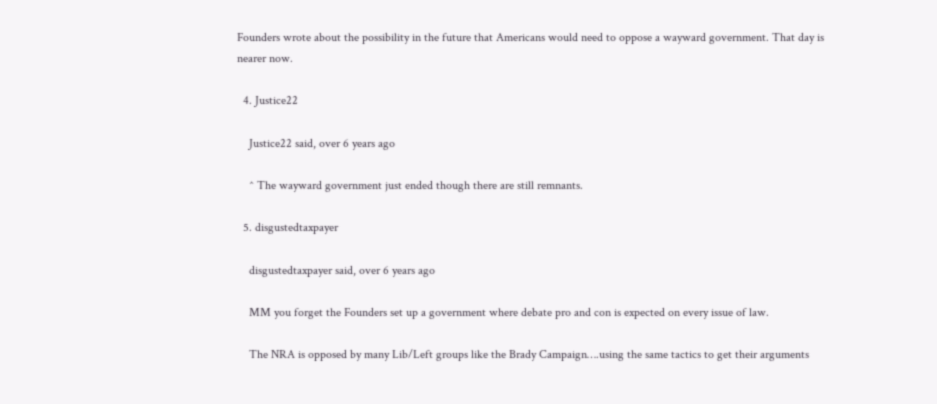Founders wrote about the possibility in the future that Americans would need to oppose a wayward government. That day is nearer now.

  4. Justice22

    Justice22 said, over 6 years ago

    ^ The wayward government just ended though there are still remnants.

  5. disgustedtaxpayer

    disgustedtaxpayer said, over 6 years ago

    MM you forget the Founders set up a government where debate pro and con is expected on every issue of law.

    The NRA is opposed by many Lib/Left groups like the Brady Campaign….using the same tactics to get their arguments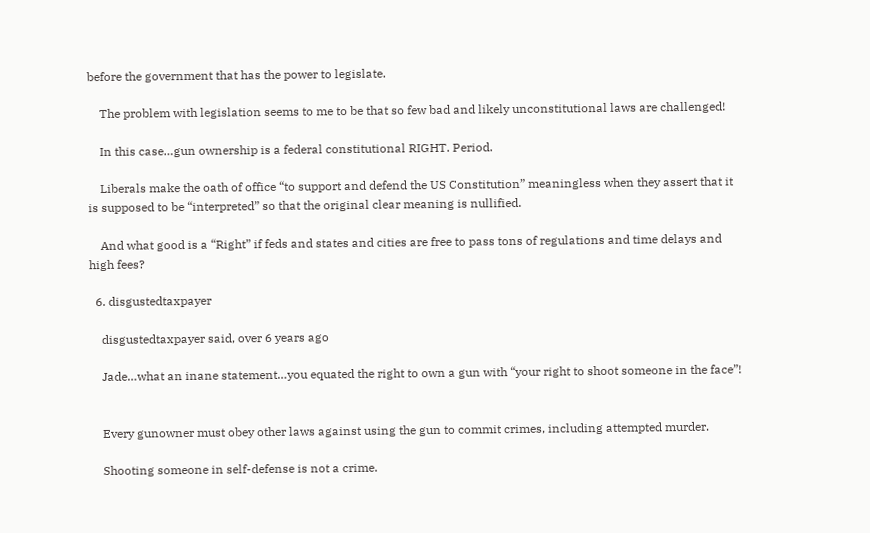before the government that has the power to legislate.

    The problem with legislation seems to me to be that so few bad and likely unconstitutional laws are challenged!

    In this case…gun ownership is a federal constitutional RIGHT. Period.

    Liberals make the oath of office “to support and defend the US Constitution” meaningless when they assert that it is supposed to be “interpreted” so that the original clear meaning is nullified.

    And what good is a “Right” if feds and states and cities are free to pass tons of regulations and time delays and high fees?

  6. disgustedtaxpayer

    disgustedtaxpayer said, over 6 years ago

    Jade…what an inane statement…you equated the right to own a gun with “your right to shoot someone in the face”!


    Every gunowner must obey other laws against using the gun to commit crimes, including attempted murder.

    Shooting someone in self-defense is not a crime.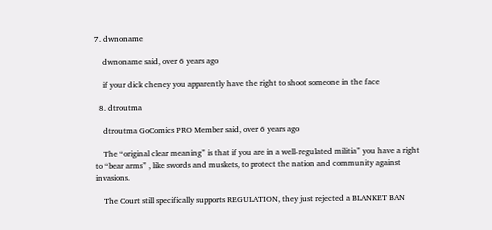7. dwnoname

    dwnoname said, over 6 years ago

    if your dick cheney you apparently have the right to shoot someone in the face

  8. dtroutma

    dtroutma GoComics PRO Member said, over 6 years ago

    The “original clear meaning” is that if you are in a well-regulated militia” you have a right to “bear arms” , like swords and muskets, to protect the nation and community against invasions.

    The Court still specifically supports REGULATION, they just rejected a BLANKET BAN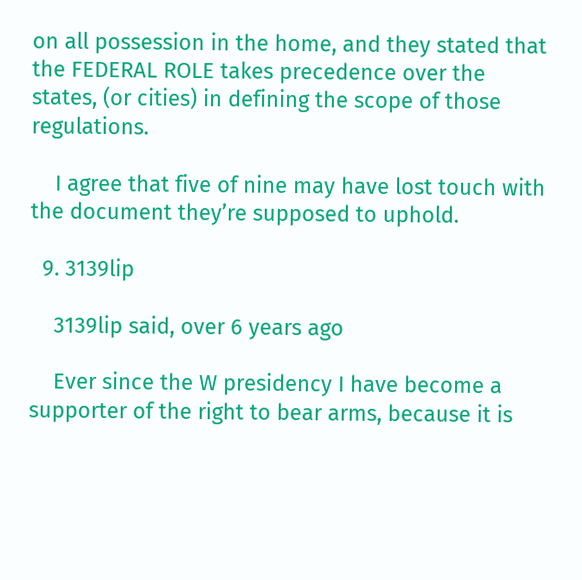on all possession in the home, and they stated that the FEDERAL ROLE takes precedence over the states, (or cities) in defining the scope of those regulations.

    I agree that five of nine may have lost touch with the document they’re supposed to uphold.

  9. 3139lip

    3139lip said, over 6 years ago

    Ever since the W presidency I have become a supporter of the right to bear arms, because it is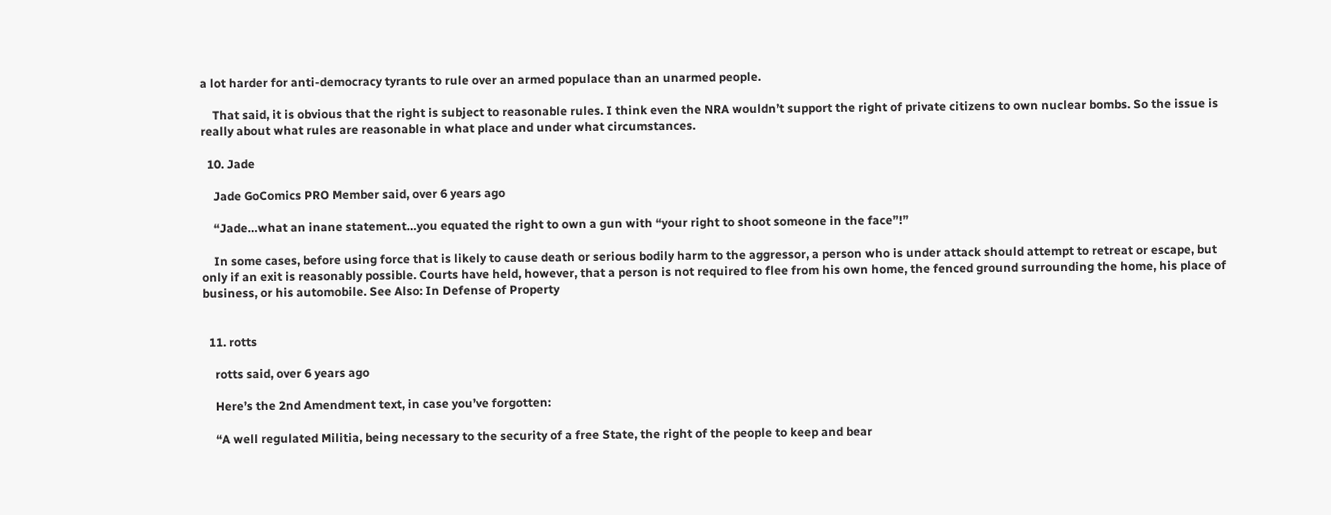a lot harder for anti-democracy tyrants to rule over an armed populace than an unarmed people.

    That said, it is obvious that the right is subject to reasonable rules. I think even the NRA wouldn’t support the right of private citizens to own nuclear bombs. So the issue is really about what rules are reasonable in what place and under what circumstances.

  10. Jade

    Jade GoComics PRO Member said, over 6 years ago

    “Jade…what an inane statement…you equated the right to own a gun with “your right to shoot someone in the face”!”

    In some cases, before using force that is likely to cause death or serious bodily harm to the aggressor, a person who is under attack should attempt to retreat or escape, but only if an exit is reasonably possible. Courts have held, however, that a person is not required to flee from his own home, the fenced ground surrounding the home, his place of business, or his automobile. See Also: In Defense of Property


  11. rotts

    rotts said, over 6 years ago

    Here’s the 2nd Amendment text, in case you’ve forgotten:

    “A well regulated Militia, being necessary to the security of a free State, the right of the people to keep and bear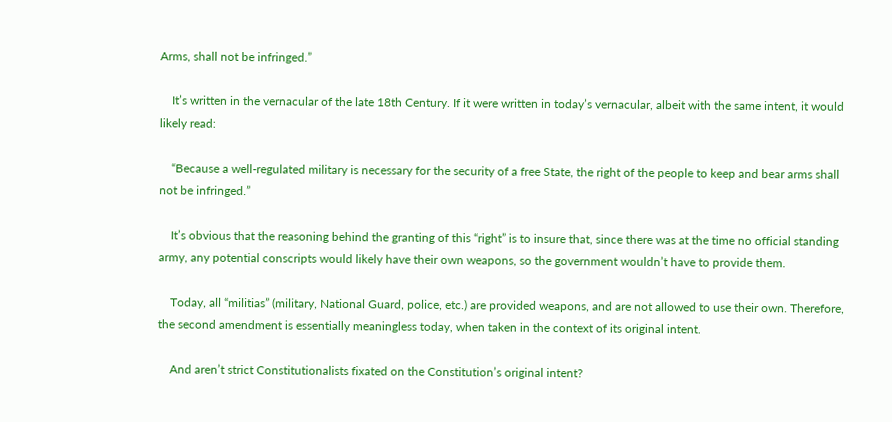Arms, shall not be infringed.”

    It’s written in the vernacular of the late 18th Century. If it were written in today’s vernacular, albeit with the same intent, it would likely read:

    “Because a well-regulated military is necessary for the security of a free State, the right of the people to keep and bear arms shall not be infringed.”

    It’s obvious that the reasoning behind the granting of this “right” is to insure that, since there was at the time no official standing army, any potential conscripts would likely have their own weapons, so the government wouldn’t have to provide them.

    Today, all “militias” (military, National Guard, police, etc.) are provided weapons, and are not allowed to use their own. Therefore, the second amendment is essentially meaningless today, when taken in the context of its original intent.

    And aren’t strict Constitutionalists fixated on the Constitution’s original intent?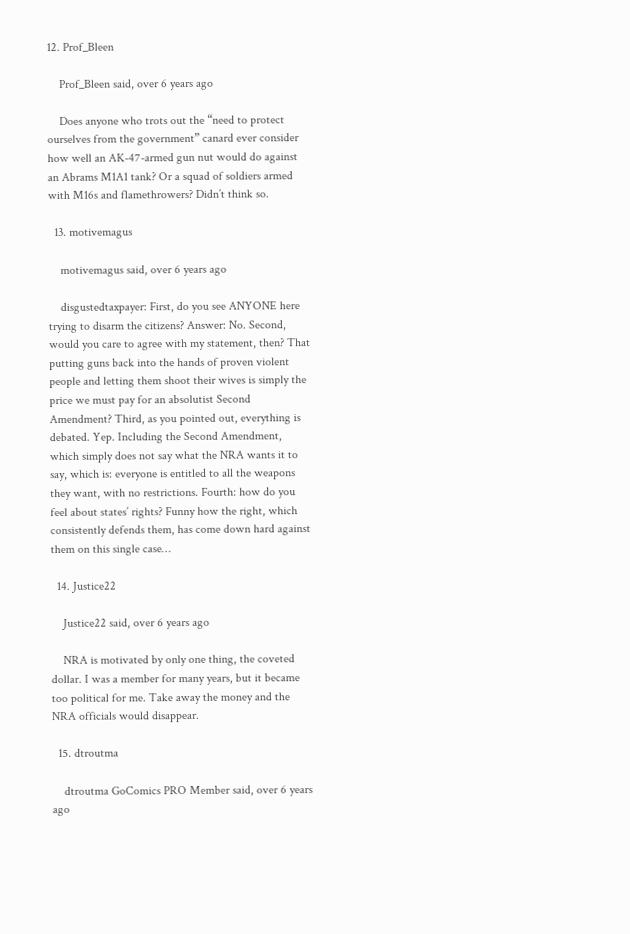12. Prof_Bleen

    Prof_Bleen said, over 6 years ago

    Does anyone who trots out the “need to protect ourselves from the government” canard ever consider how well an AK-47-armed gun nut would do against an Abrams M1A1 tank? Or a squad of soldiers armed with M16s and flamethrowers? Didn’t think so.

  13. motivemagus

    motivemagus said, over 6 years ago

    disgustedtaxpayer: First, do you see ANYONE here trying to disarm the citizens? Answer: No. Second, would you care to agree with my statement, then? That putting guns back into the hands of proven violent people and letting them shoot their wives is simply the price we must pay for an absolutist Second Amendment? Third, as you pointed out, everything is debated. Yep. Including the Second Amendment, which simply does not say what the NRA wants it to say, which is: everyone is entitled to all the weapons they want, with no restrictions. Fourth: how do you feel about states’ rights? Funny how the right, which consistently defends them, has come down hard against them on this single case…

  14. Justice22

    Justice22 said, over 6 years ago

    NRA is motivated by only one thing, the coveted dollar. I was a member for many years, but it became too political for me. Take away the money and the NRA officials would disappear.

  15. dtroutma

    dtroutma GoComics PRO Member said, over 6 years ago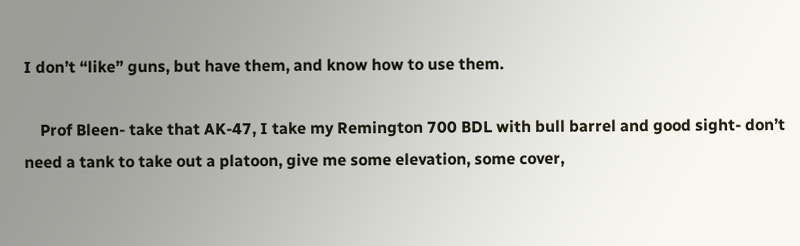I don’t “like” guns, but have them, and know how to use them.

    Prof Bleen- take that AK-47, I take my Remington 700 BDL with bull barrel and good sight- don’t need a tank to take out a platoon, give me some elevation, some cover,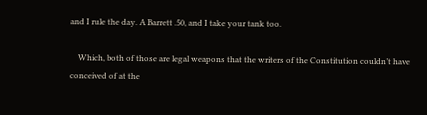and I rule the day. A Barrett .50, and I take your tank too.

    Which, both of those are legal weapons that the writers of the Constitution couldn’t have conceived of at the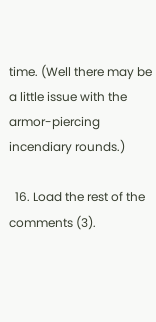time. (Well there may be a little issue with the armor-piercing incendiary rounds.)

  16. Load the rest of the comments (3).